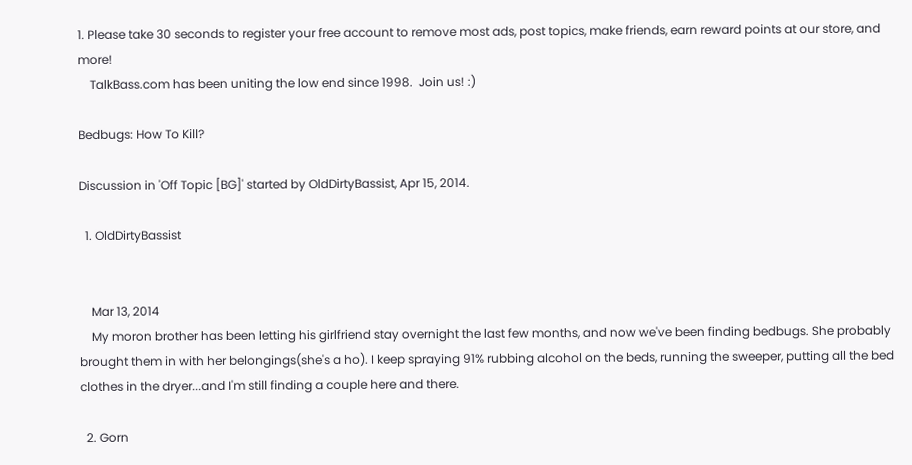1. Please take 30 seconds to register your free account to remove most ads, post topics, make friends, earn reward points at our store, and more!
    TalkBass.com has been uniting the low end since 1998.  Join us! :)

Bedbugs: How To Kill?

Discussion in 'Off Topic [BG]' started by OldDirtyBassist, Apr 15, 2014.

  1. OldDirtyBassist


    Mar 13, 2014
    My moron brother has been letting his girlfriend stay overnight the last few months, and now we've been finding bedbugs. She probably brought them in with her belongings(she's a ho). I keep spraying 91% rubbing alcohol on the beds, running the sweeper, putting all the bed clothes in the dryer...and I'm still finding a couple here and there.

  2. Gorn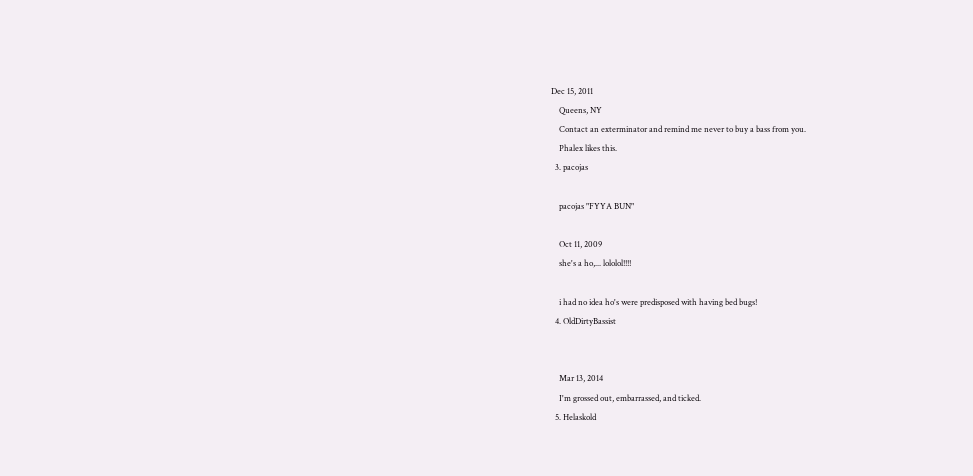Dec 15, 2011
    Queens, NY
    Contact an exterminator and remind me never to buy a bass from you.
    Phalex likes this.
  3. pacojas

    pacojas "FYYA BUN"

    Oct 11, 2009
    she's a ho,... lololol!!!!

    i had no idea ho's were predisposed with having bed bugs!
  4. OldDirtyBassist


    Mar 13, 2014
    I'm grossed out, embarrassed, and ticked.
  5. Helaskold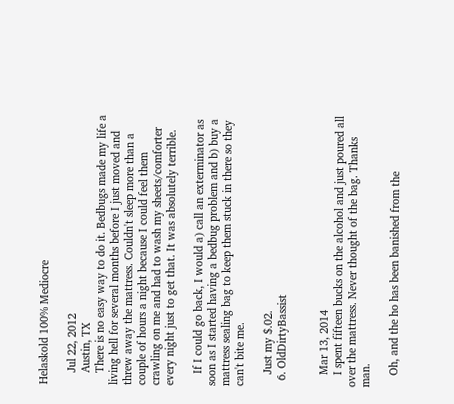Helaskold 100% Mediocre

    Jul 22, 2012
    Austin, TX
    There is no easy way to do it. Bedbugs made my life a living hell for several months before I just moved and threw away the mattress. Couldn't sleep more than a couple of hours a night because I could feel them crawling on me and had to wash my sheets/comforter every night just to get that. It was absolutely terrible.

    If I could go back, I would a) call an exterminator as soon as I started having a bedbug problem and b) buy a mattress sealing bag to keep them stuck in there so they can't bite me.

    Just my $.02.
  6. OldDirtyBassist


    Mar 13, 2014
    I spent fifteen bucks on the alcohol and just poured all over the mattress. Never thought of the bag. Thanks man.

    Oh, and the ho has been banished from the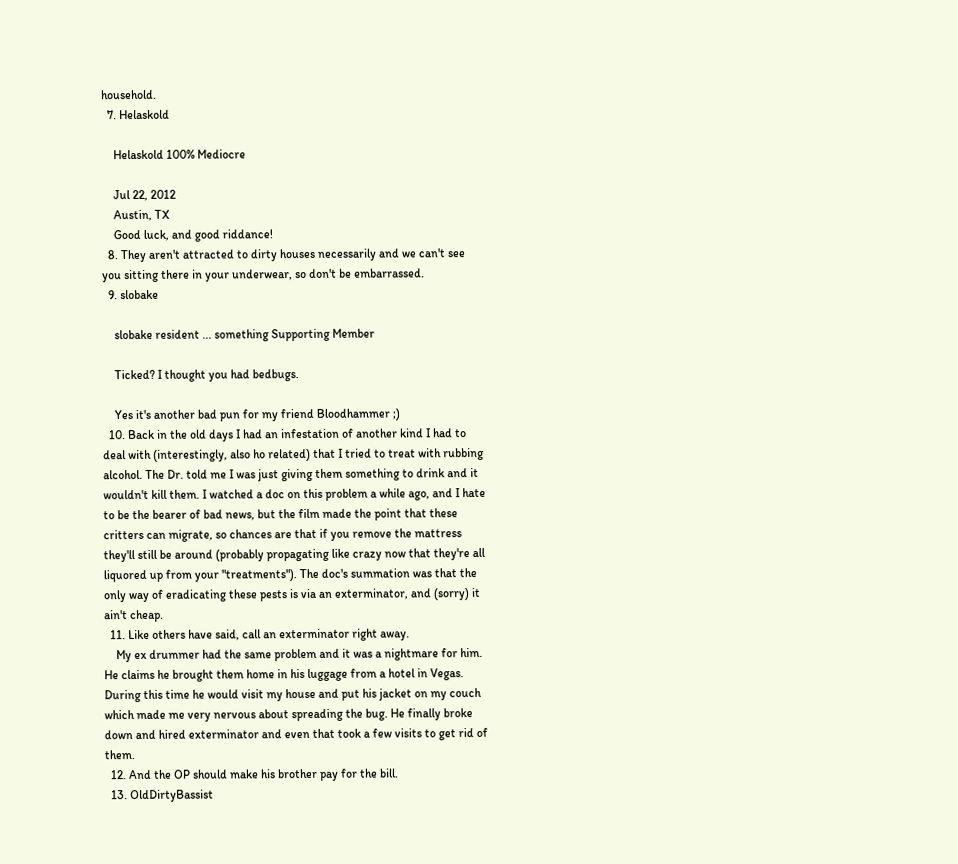household.
  7. Helaskold

    Helaskold 100% Mediocre

    Jul 22, 2012
    Austin, TX
    Good luck, and good riddance!
  8. They aren't attracted to dirty houses necessarily and we can't see you sitting there in your underwear, so don't be embarrassed.
  9. slobake

    slobake resident ... something Supporting Member

    Ticked? I thought you had bedbugs.

    Yes it's another bad pun for my friend Bloodhammer ;)
  10. Back in the old days I had an infestation of another kind I had to deal with (interestingly, also ho related) that I tried to treat with rubbing alcohol. The Dr. told me I was just giving them something to drink and it wouldn't kill them. I watched a doc on this problem a while ago, and I hate to be the bearer of bad news, but the film made the point that these critters can migrate, so chances are that if you remove the mattress they'll still be around (probably propagating like crazy now that they're all liquored up from your "treatments"). The doc's summation was that the only way of eradicating these pests is via an exterminator, and (sorry) it ain't cheap.
  11. Like others have said, call an exterminator right away.
    My ex drummer had the same problem and it was a nightmare for him. He claims he brought them home in his luggage from a hotel in Vegas. During this time he would visit my house and put his jacket on my couch which made me very nervous about spreading the bug. He finally broke down and hired exterminator and even that took a few visits to get rid of them.
  12. And the OP should make his brother pay for the bill.
  13. OldDirtyBassist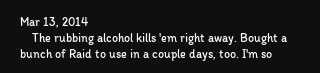Mar 13, 2014
    The rubbing alcohol kills 'em right away. Bought a bunch of Raid to use in a couple days, too. I'm so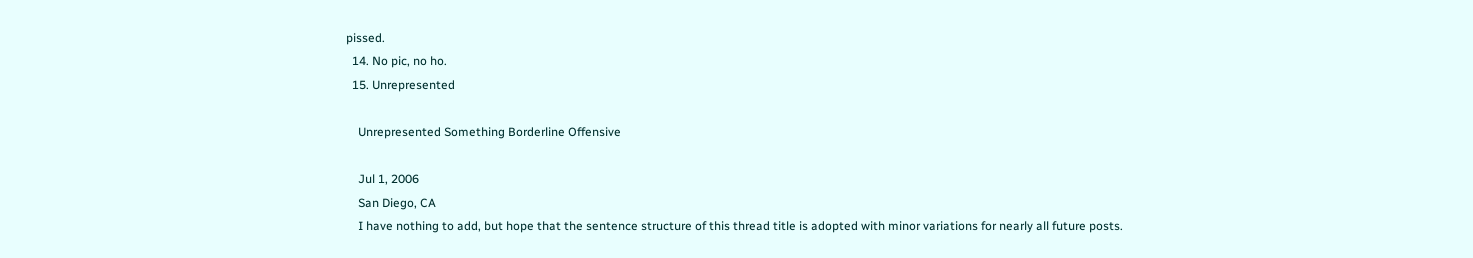pissed.
  14. No pic, no ho.
  15. Unrepresented

    Unrepresented Something Borderline Offensive

    Jul 1, 2006
    San Diego, CA
    I have nothing to add, but hope that the sentence structure of this thread title is adopted with minor variations for nearly all future posts.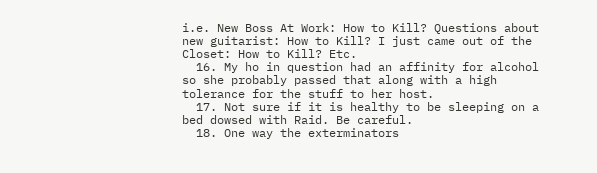i.e. New Boss At Work: How to Kill? Questions about new guitarist: How to Kill? I just came out of the Closet: How to Kill? Etc.
  16. My ho in question had an affinity for alcohol so she probably passed that along with a high tolerance for the stuff to her host.
  17. Not sure if it is healthy to be sleeping on a bed dowsed with Raid. Be careful.
  18. One way the exterminators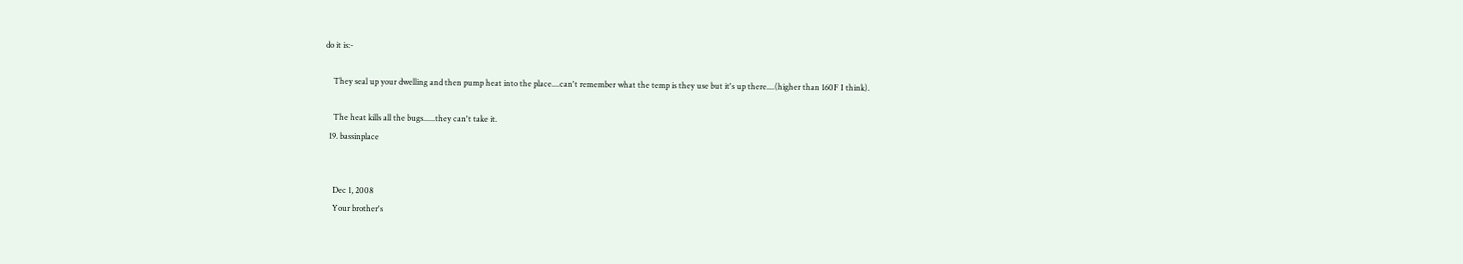do it is:-

    They seal up your dwelling and then pump heat into the place....can't remember what the temp is they use but it's up there....(higher than 160F I think).

    The heat kills all the bugs......they can't take it.
  19. bassinplace


    Dec 1, 2008
    Your brother's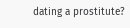dating a prostitute?